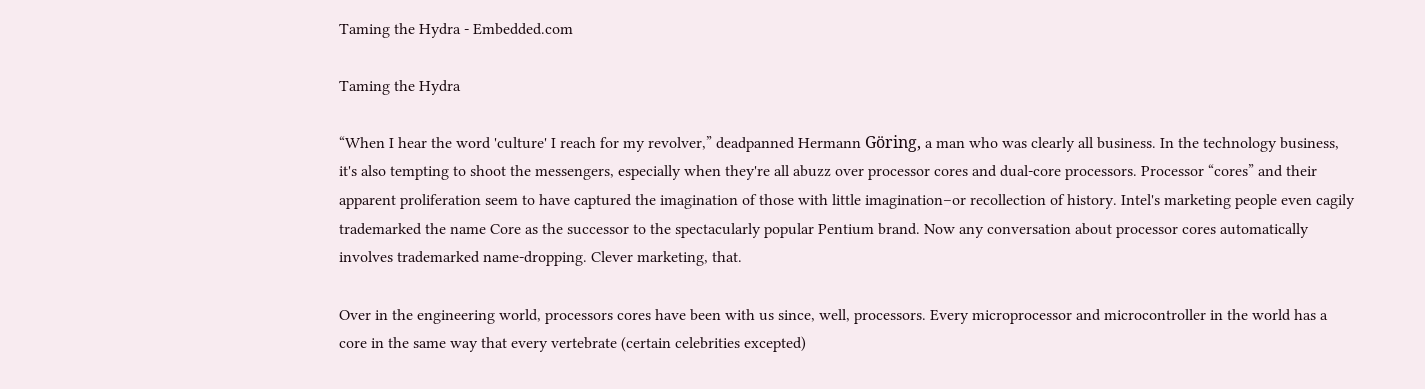Taming the Hydra - Embedded.com

Taming the Hydra

“When I hear the word 'culture' I reach for my revolver,” deadpanned Hermann Göring, a man who was clearly all business. In the technology business, it's also tempting to shoot the messengers, especially when they're all abuzz over processor cores and dual-core processors. Processor “cores” and their apparent proliferation seem to have captured the imagination of those with little imagination–or recollection of history. Intel's marketing people even cagily trademarked the name Core as the successor to the spectacularly popular Pentium brand. Now any conversation about processor cores automatically involves trademarked name-dropping. Clever marketing, that.

Over in the engineering world, processors cores have been with us since, well, processors. Every microprocessor and microcontroller in the world has a core in the same way that every vertebrate (certain celebrities excepted)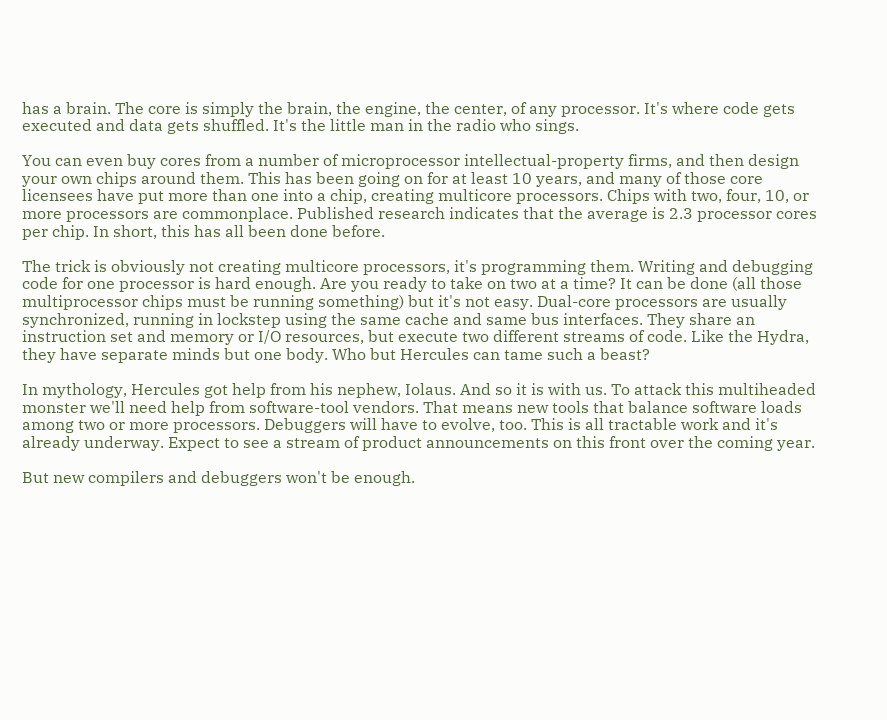has a brain. The core is simply the brain, the engine, the center, of any processor. It's where code gets executed and data gets shuffled. It's the little man in the radio who sings.

You can even buy cores from a number of microprocessor intellectual-property firms, and then design your own chips around them. This has been going on for at least 10 years, and many of those core licensees have put more than one into a chip, creating multicore processors. Chips with two, four, 10, or more processors are commonplace. Published research indicates that the average is 2.3 processor cores per chip. In short, this has all been done before.

The trick is obviously not creating multicore processors, it's programming them. Writing and debugging code for one processor is hard enough. Are you ready to take on two at a time? It can be done (all those multiprocessor chips must be running something) but it's not easy. Dual-core processors are usually synchronized, running in lockstep using the same cache and same bus interfaces. They share an instruction set and memory or I/O resources, but execute two different streams of code. Like the Hydra, they have separate minds but one body. Who but Hercules can tame such a beast?

In mythology, Hercules got help from his nephew, Iolaus. And so it is with us. To attack this multiheaded monster we'll need help from software-tool vendors. That means new tools that balance software loads among two or more processors. Debuggers will have to evolve, too. This is all tractable work and it's already underway. Expect to see a stream of product announcements on this front over the coming year.

But new compilers and debuggers won't be enough.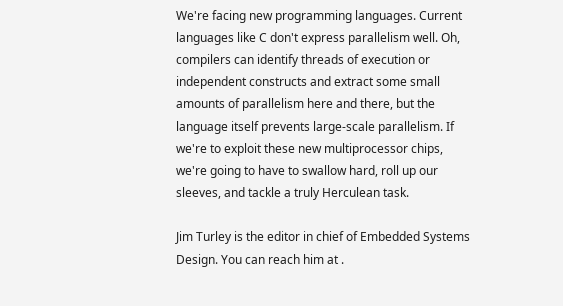We're facing new programming languages. Current languages like C don't express parallelism well. Oh, compilers can identify threads of execution or independent constructs and extract some small amounts of parallelism here and there, but the language itself prevents large-scale parallelism. If we're to exploit these new multiprocessor chips, we're going to have to swallow hard, roll up our sleeves, and tackle a truly Herculean task.

Jim Turley is the editor in chief of Embedded Systems Design. You can reach him at .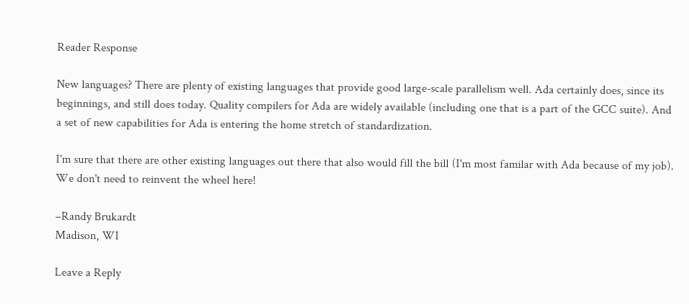Reader Response

New languages? There are plenty of existing languages that provide good large-scale parallelism well. Ada certainly does, since its beginnings, and still does today. Quality compilers for Ada are widely available (including one that is a part of the GCC suite). And a set of new capabilities for Ada is entering the home stretch of standardization.

I'm sure that there are other existing languages out there that also would fill the bill (I'm most familar with Ada because of my job). We don't need to reinvent the wheel here!

–Randy Brukardt
Madison, WI

Leave a Reply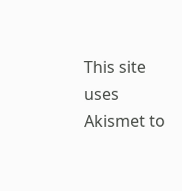This site uses Akismet to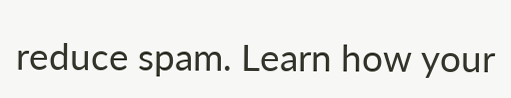reduce spam. Learn how your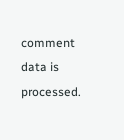comment data is processed.